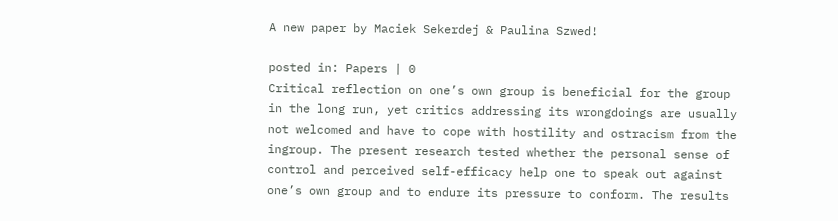A new paper by Maciek Sekerdej & Paulina Szwed!

posted in: Papers | 0
Critical reflection on one’s own group is beneficial for the group in the long run, yet critics addressing its wrongdoings are usually not welcomed and have to cope with hostility and ostracism from the ingroup. The present research tested whether the personal sense of control and perceived self-efficacy help one to speak out against one’s own group and to endure its pressure to conform. The results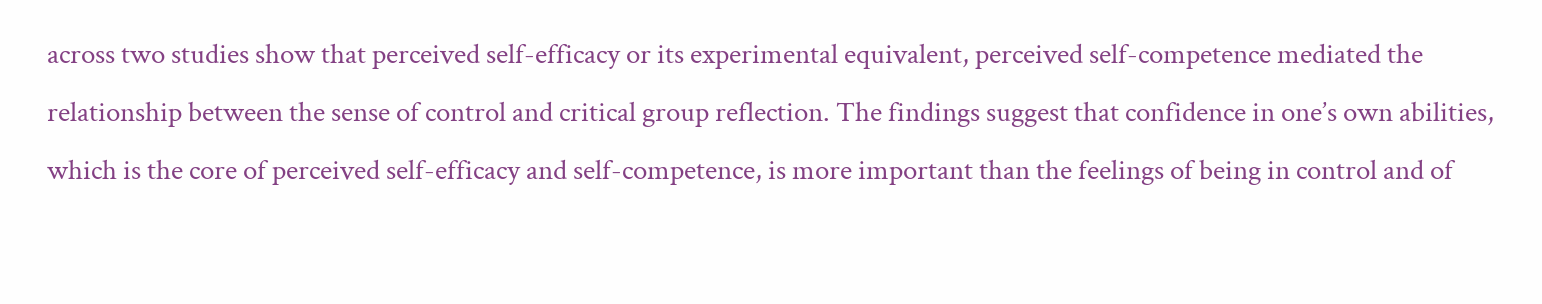across two studies show that perceived self-efficacy or its experimental equivalent, perceived self-competence mediated the relationship between the sense of control and critical group reflection. The findings suggest that confidence in one’s own abilities, which is the core of perceived self-efficacy and self-competence, is more important than the feelings of being in control and of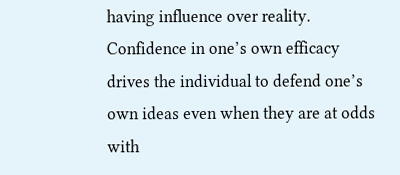having influence over reality. Confidence in one’s own efficacy drives the individual to defend one’s own ideas even when they are at odds with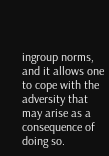ingroup norms, and it allows one to cope with the adversity that may arise as a consequence of doing so.